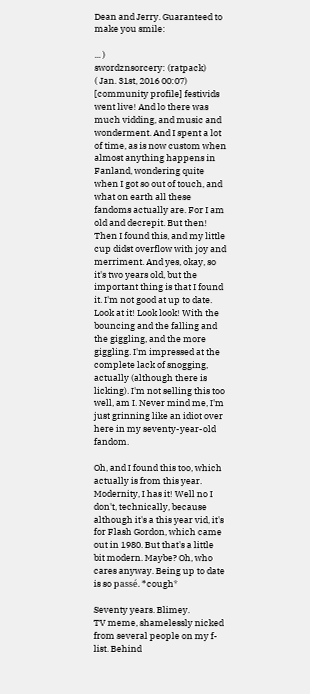Dean and Jerry. Guaranteed to make you smile:

... )
swordznsorcery: (ratpack)
( Jan. 31st, 2016 00:07)
[community profile] festivids went live! And lo there was much vidding, and music and wonderment. And I spent a lot of time, as is now custom when almost anything happens in Fanland, wondering quite when I got so out of touch, and what on earth all these fandoms actually are. For I am old and decrepit. But then! Then I found this, and my little cup didst overflow with joy and merriment. And yes, okay, so it's two years old, but the important thing is that I found it. I'm not good at up to date. Look at it! Look look! With the bouncing and the falling and the giggling, and the more giggling. I'm impressed at the complete lack of snogging, actually (although there is licking). I'm not selling this too well, am I. Never mind me, I'm just grinning like an idiot over here in my seventy-year-old fandom.

Oh, and I found this too, which actually is from this year. Modernity, I has it! Well no I don't, technically, because although it's a this year vid, it's for Flash Gordon, which came out in 1980. But that's a little bit modern. Maybe? Oh, who cares anyway. Being up to date is so passé. *cough*

Seventy years. Blimey.
TV meme, shamelessly nicked from several people on my f-list. Behind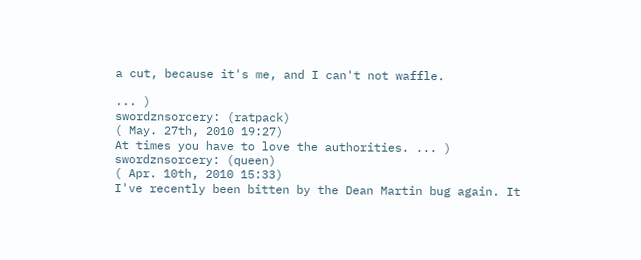a cut, because it's me, and I can't not waffle.

... )
swordznsorcery: (ratpack)
( May. 27th, 2010 19:27)
At times you have to love the authorities. ... )
swordznsorcery: (queen)
( Apr. 10th, 2010 15:33)
I've recently been bitten by the Dean Martin bug again. It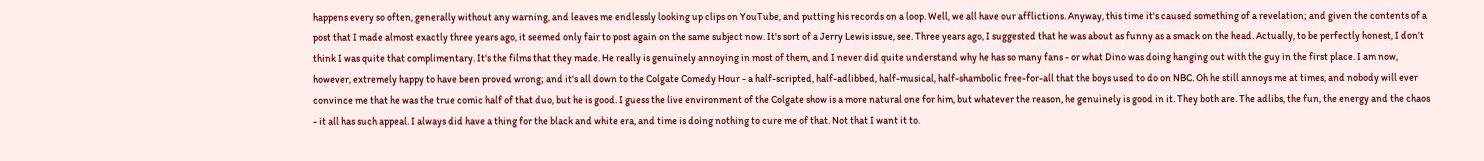happens every so often, generally without any warning, and leaves me endlessly looking up clips on YouTube, and putting his records on a loop. Well, we all have our afflictions. Anyway, this time it's caused something of a revelation; and given the contents of a post that I made almost exactly three years ago, it seemed only fair to post again on the same subject now. It's sort of a Jerry Lewis issue, see. Three years ago, I suggested that he was about as funny as a smack on the head. Actually, to be perfectly honest, I don't think I was quite that complimentary. It's the films that they made. He really is genuinely annoying in most of them, and I never did quite understand why he has so many fans - or what Dino was doing hanging out with the guy in the first place. I am now, however, extremely happy to have been proved wrong; and it's all down to the Colgate Comedy Hour - a half-scripted, half-adlibbed, half-musical, half-shambolic free-for-all that the boys used to do on NBC. Oh he still annoys me at times, and nobody will ever convince me that he was the true comic half of that duo, but he is good. I guess the live environment of the Colgate show is a more natural one for him, but whatever the reason, he genuinely is good in it. They both are. The adlibs, the fun, the energy and the chaos - it all has such appeal. I always did have a thing for the black and white era, and time is doing nothing to cure me of that. Not that I want it to.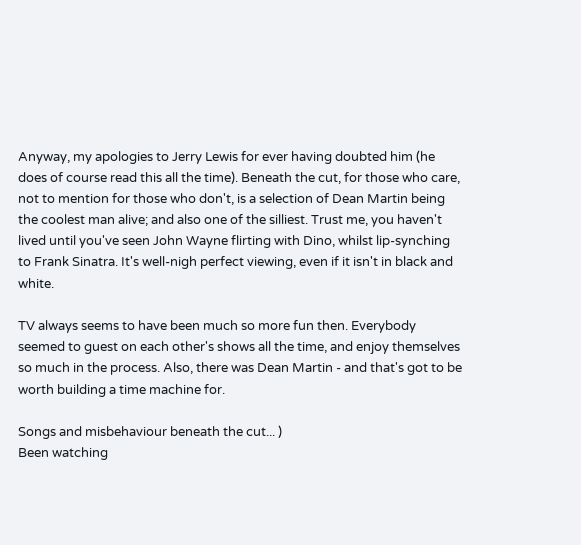Anyway, my apologies to Jerry Lewis for ever having doubted him (he does of course read this all the time). Beneath the cut, for those who care, not to mention for those who don't, is a selection of Dean Martin being the coolest man alive; and also one of the silliest. Trust me, you haven't lived until you've seen John Wayne flirting with Dino, whilst lip-synching to Frank Sinatra. It's well-nigh perfect viewing, even if it isn't in black and white.

TV always seems to have been much so more fun then. Everybody seemed to guest on each other's shows all the time, and enjoy themselves so much in the process. Also, there was Dean Martin - and that's got to be worth building a time machine for.

Songs and misbehaviour beneath the cut... )
Been watching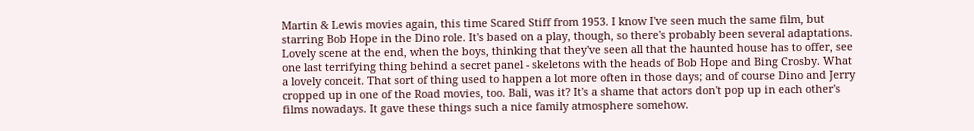Martin & Lewis movies again, this time Scared Stiff from 1953. I know I've seen much the same film, but starring Bob Hope in the Dino role. It's based on a play, though, so there's probably been several adaptations. Lovely scene at the end, when the boys, thinking that they've seen all that the haunted house has to offer, see one last terrifying thing behind a secret panel - skeletons with the heads of Bob Hope and Bing Crosby. What a lovely conceit. That sort of thing used to happen a lot more often in those days; and of course Dino and Jerry cropped up in one of the Road movies, too. Bali, was it? It's a shame that actors don't pop up in each other's films nowadays. It gave these things such a nice family atmosphere somehow.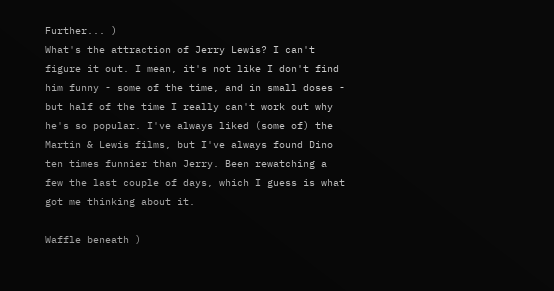Further... )
What's the attraction of Jerry Lewis? I can't figure it out. I mean, it's not like I don't find him funny - some of the time, and in small doses - but half of the time I really can't work out why he's so popular. I've always liked (some of) the Martin & Lewis films, but I've always found Dino ten times funnier than Jerry. Been rewatching a few the last couple of days, which I guess is what got me thinking about it.

Waffle beneath )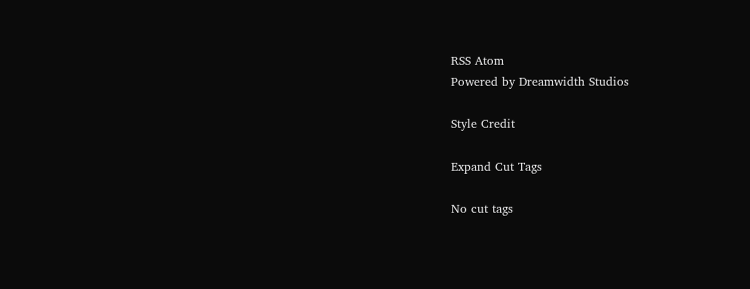RSS Atom
Powered by Dreamwidth Studios

Style Credit

Expand Cut Tags

No cut tags